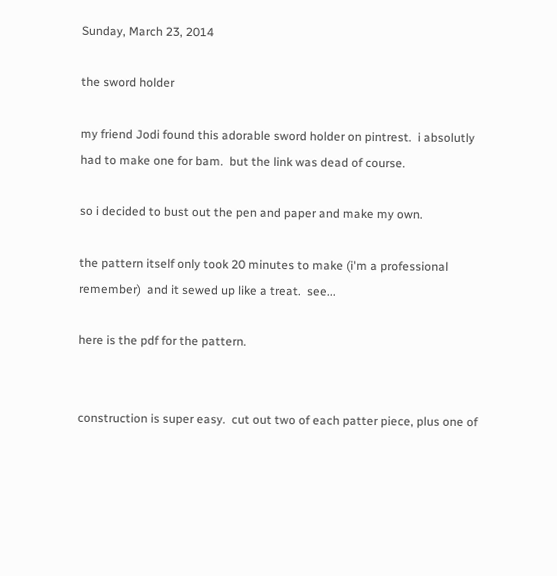Sunday, March 23, 2014

the sword holder

my friend Jodi found this adorable sword holder on pintrest.  i absolutly had to make one for bam.  but the link was dead of course.

so i decided to bust out the pen and paper and make my own.

the pattern itself only took 20 minutes to make (i'm a professional remember)  and it sewed up like a treat.  see...

here is the pdf for the pattern.


construction is super easy.  cut out two of each patter piece, plus one of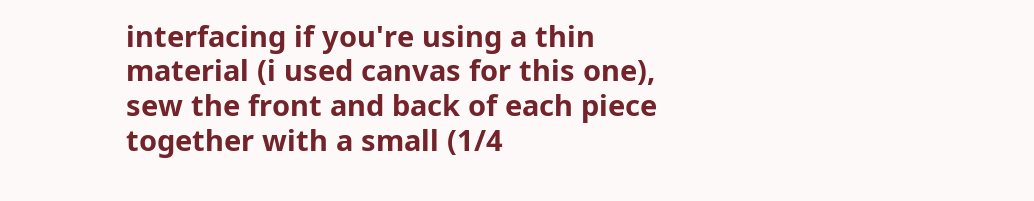interfacing if you're using a thin material (i used canvas for this one), sew the front and back of each piece together with a small (1/4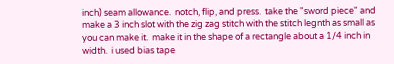inch) seam allowance.  notch, flip, and press.  take the "sword piece" and make a 3 inch slot with the zig zag stitch with the stitch legnth as small as you can make it.  make it in the shape of a rectangle about a 1/4 inch in width.  i used bias tape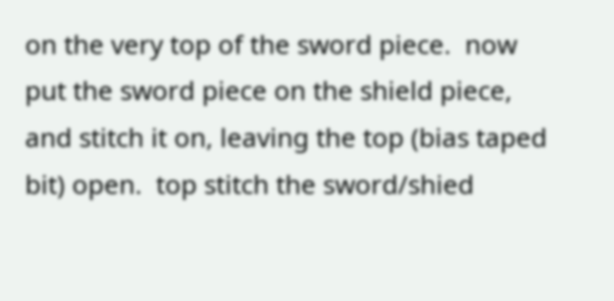on the very top of the sword piece.  now put the sword piece on the shield piece, and stitch it on, leaving the top (bias taped bit) open.  top stitch the sword/shied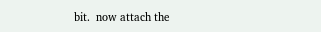bit.  now attach the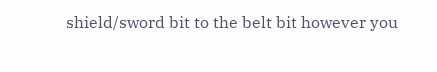shield/sword bit to the belt bit however you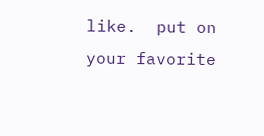like.  put on your favorite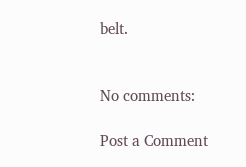belt.


No comments:

Post a Comment